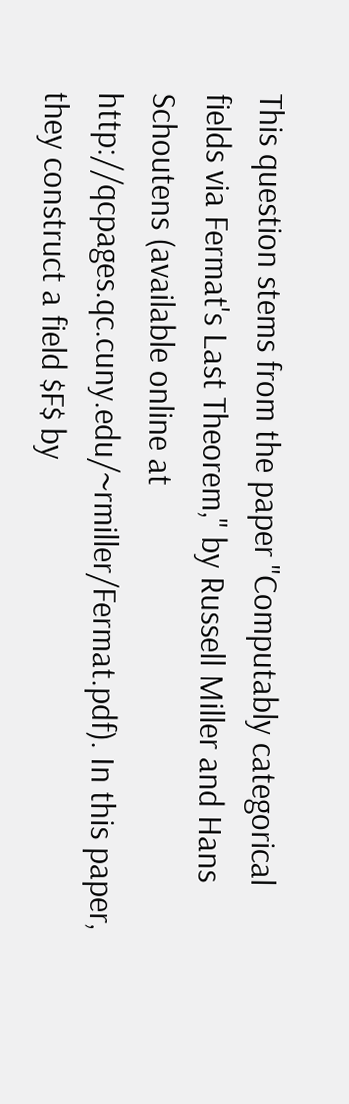This question stems from the paper "Computably categorical fields via Fermat's Last Theorem," by Russell Miller and Hans Schoutens (available online at http://qcpages.qc.cuny.edu/~rmiller/Fermat.pdf). In this paper, they construct a field $F$ by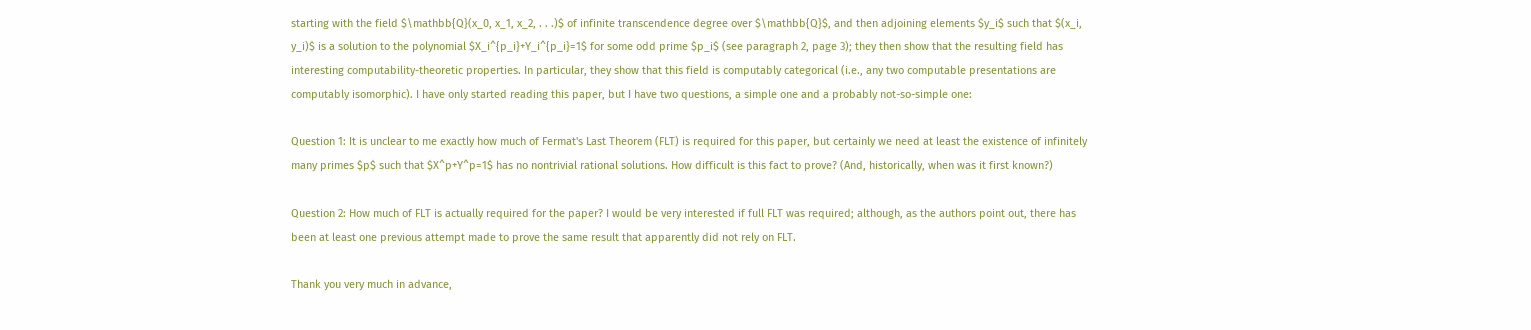starting with the field $\mathbb{Q}(x_0, x_1, x_2, . . .)$ of infinite transcendence degree over $\mathbb{Q}$, and then adjoining elements $y_i$ such that $(x_i, y_i)$ is a solution to the polynomial $X_i^{p_i}+Y_i^{p_i}=1$ for some odd prime $p_i$ (see paragraph 2, page 3); they then show that the resulting field has interesting computability-theoretic properties. In particular, they show that this field is computably categorical (i.e., any two computable presentations are computably isomorphic). I have only started reading this paper, but I have two questions, a simple one and a probably not-so-simple one:

Question 1: It is unclear to me exactly how much of Fermat's Last Theorem (FLT) is required for this paper, but certainly we need at least the existence of infinitely many primes $p$ such that $X^p+Y^p=1$ has no nontrivial rational solutions. How difficult is this fact to prove? (And, historically, when was it first known?)

Question 2: How much of FLT is actually required for the paper? I would be very interested if full FLT was required; although, as the authors point out, there has been at least one previous attempt made to prove the same result that apparently did not rely on FLT.

Thank you very much in advance,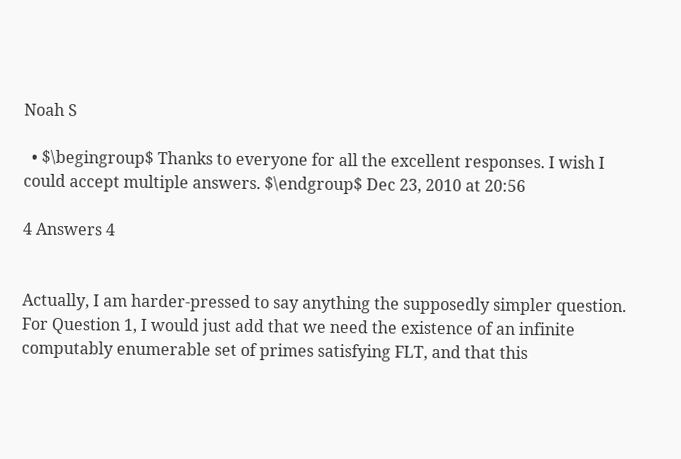Noah S

  • $\begingroup$ Thanks to everyone for all the excellent responses. I wish I could accept multiple answers. $\endgroup$ Dec 23, 2010 at 20:56

4 Answers 4


Actually, I am harder-pressed to say anything the supposedly simpler question. For Question 1, I would just add that we need the existence of an infinite computably enumerable set of primes satisfying FLT, and that this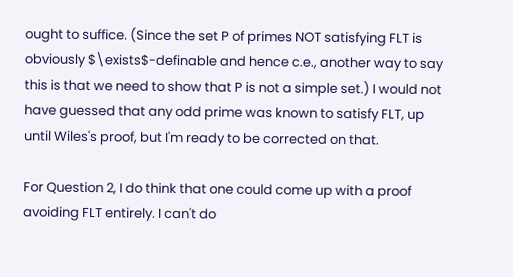ought to suffice. (Since the set P of primes NOT satisfying FLT is obviously $\exists$-definable and hence c.e., another way to say this is that we need to show that P is not a simple set.) I would not have guessed that any odd prime was known to satisfy FLT, up until Wiles's proof, but I'm ready to be corrected on that.

For Question 2, I do think that one could come up with a proof avoiding FLT entirely. I can't do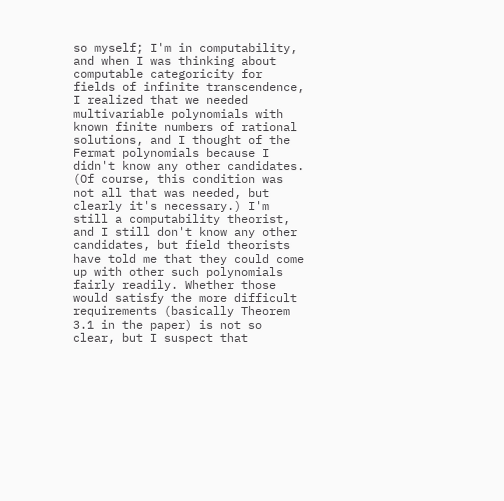so myself; I'm in computability, and when I was thinking about computable categoricity for fields of infinite transcendence, I realized that we needed multivariable polynomials with known finite numbers of rational solutions, and I thought of the Fermat polynomials because I didn't know any other candidates. (Of course, this condition was not all that was needed, but clearly it's necessary.) I'm still a computability theorist, and I still don't know any other candidates, but field theorists have told me that they could come up with other such polynomials fairly readily. Whether those would satisfy the more difficult requirements (basically Theorem 3.1 in the paper) is not so clear, but I suspect that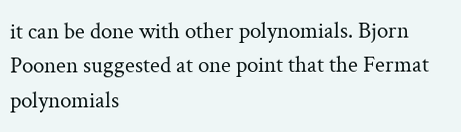it can be done with other polynomials. Bjorn Poonen suggested at one point that the Fermat polynomials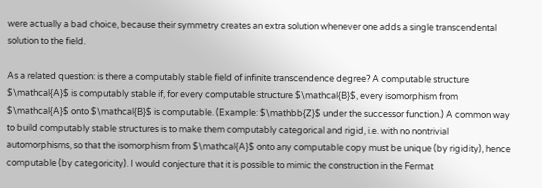were actually a bad choice, because their symmetry creates an extra solution whenever one adds a single transcendental solution to the field.

As a related question: is there a computably stable field of infinite transcendence degree? A computable structure $\mathcal{A}$ is computably stable if, for every computable structure $\mathcal{B}$, every isomorphism from $\mathcal{A}$ onto $\mathcal{B}$ is computable. (Example: $\mathbb{Z}$ under the successor function.) A common way to build computably stable structures is to make them computably categorical and rigid, i.e. with no nontrivial automorphisms, so that the isomorphism from $\mathcal{A}$ onto any computable copy must be unique (by rigidity), hence computable (by categoricity). I would conjecture that it is possible to mimic the construction in the Fermat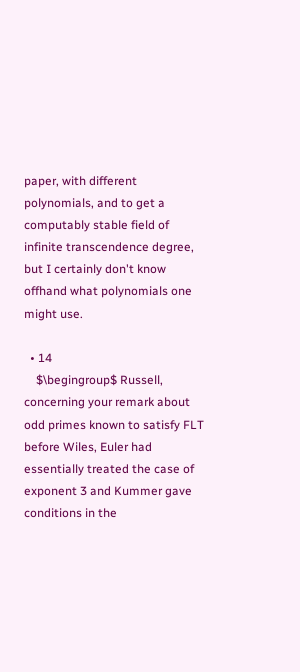paper, with different polynomials, and to get a computably stable field of infinite transcendence degree, but I certainly don't know offhand what polynomials one might use.

  • 14
    $\begingroup$ Russell, concerning your remark about odd primes known to satisfy FLT before Wiles, Euler had essentially treated the case of exponent 3 and Kummer gave conditions in the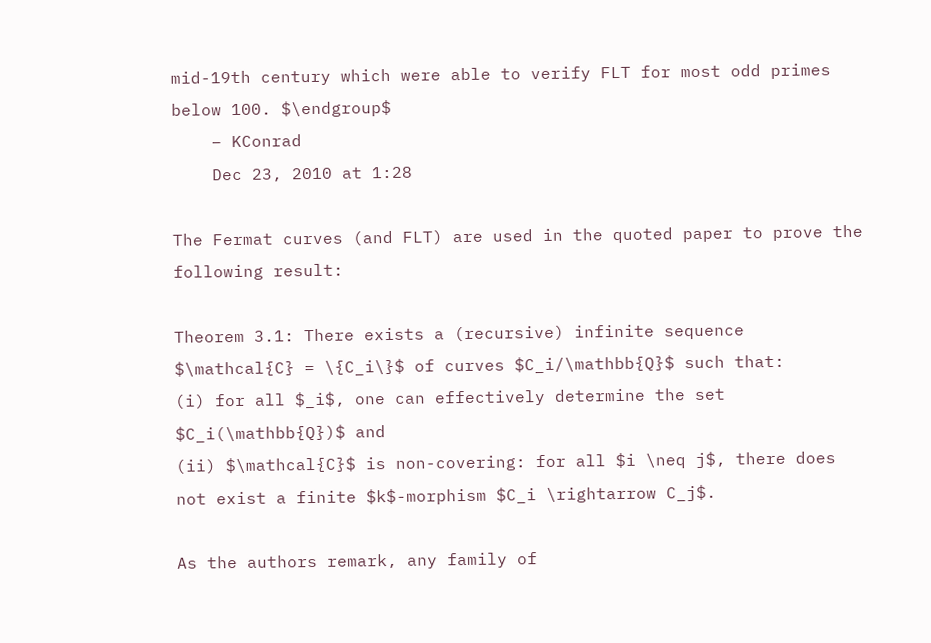mid-19th century which were able to verify FLT for most odd primes below 100. $\endgroup$
    – KConrad
    Dec 23, 2010 at 1:28

The Fermat curves (and FLT) are used in the quoted paper to prove the following result:

Theorem 3.1: There exists a (recursive) infinite sequence $\mathcal{C} = \{C_i\}$ of curves $C_i/\mathbb{Q}$ such that:
(i) for all $_i$, one can effectively determine the set $C_i(\mathbb{Q})$ and
(ii) $\mathcal{C}$ is non-covering: for all $i \neq j$, there does not exist a finite $k$-morphism $C_i \rightarrow C_j$.

As the authors remark, any family of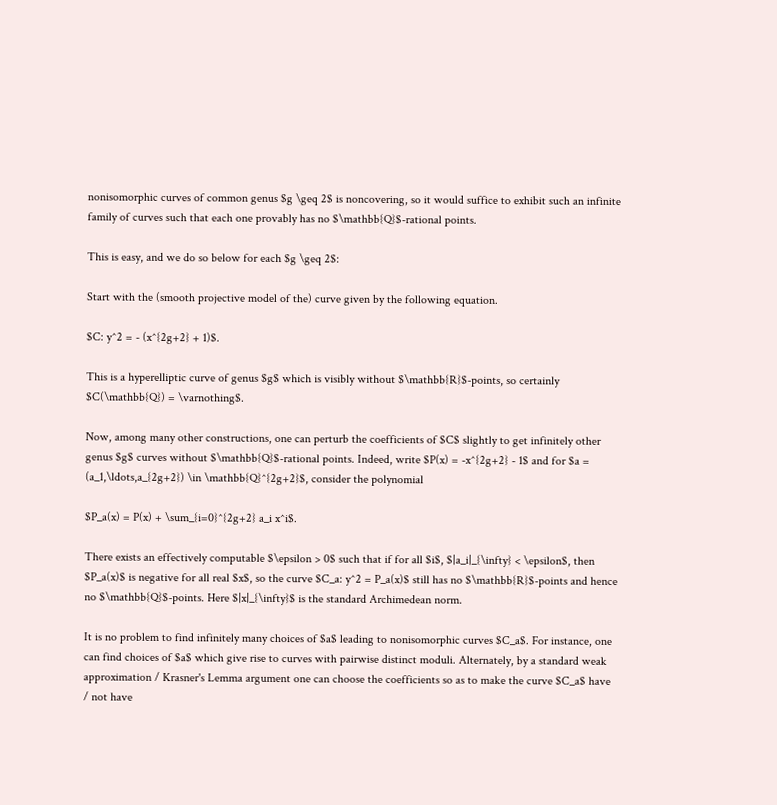nonisomorphic curves of common genus $g \geq 2$ is noncovering, so it would suffice to exhibit such an infinite family of curves such that each one provably has no $\mathbb{Q}$-rational points.

This is easy, and we do so below for each $g \geq 2$:

Start with the (smooth projective model of the) curve given by the following equation.

$C: y^2 = - (x^{2g+2} + 1)$.

This is a hyperelliptic curve of genus $g$ which is visibly without $\mathbb{R}$-points, so certainly $C(\mathbb{Q}) = \varnothing$.

Now, among many other constructions, one can perturb the coefficients of $C$ slightly to get infinitely other genus $g$ curves without $\mathbb{Q}$-rational points. Indeed, write $P(x) = -x^{2g+2} - 1$ and for $a = (a_1,\ldots,a_{2g+2}) \in \mathbb{Q}^{2g+2}$, consider the polynomial

$P_a(x) = P(x) + \sum_{i=0}^{2g+2} a_i x^i$.

There exists an effectively computable $\epsilon > 0$ such that if for all $i$, $|a_i|_{\infty} < \epsilon$, then $P_a(x)$ is negative for all real $x$, so the curve $C_a: y^2 = P_a(x)$ still has no $\mathbb{R}$-points and hence no $\mathbb{Q}$-points. Here $|x|_{\infty}$ is the standard Archimedean norm.

It is no problem to find infinitely many choices of $a$ leading to nonisomorphic curves $C_a$. For instance, one can find choices of $a$ which give rise to curves with pairwise distinct moduli. Alternately, by a standard weak approximation / Krasner's Lemma argument one can choose the coefficients so as to make the curve $C_a$ have / not have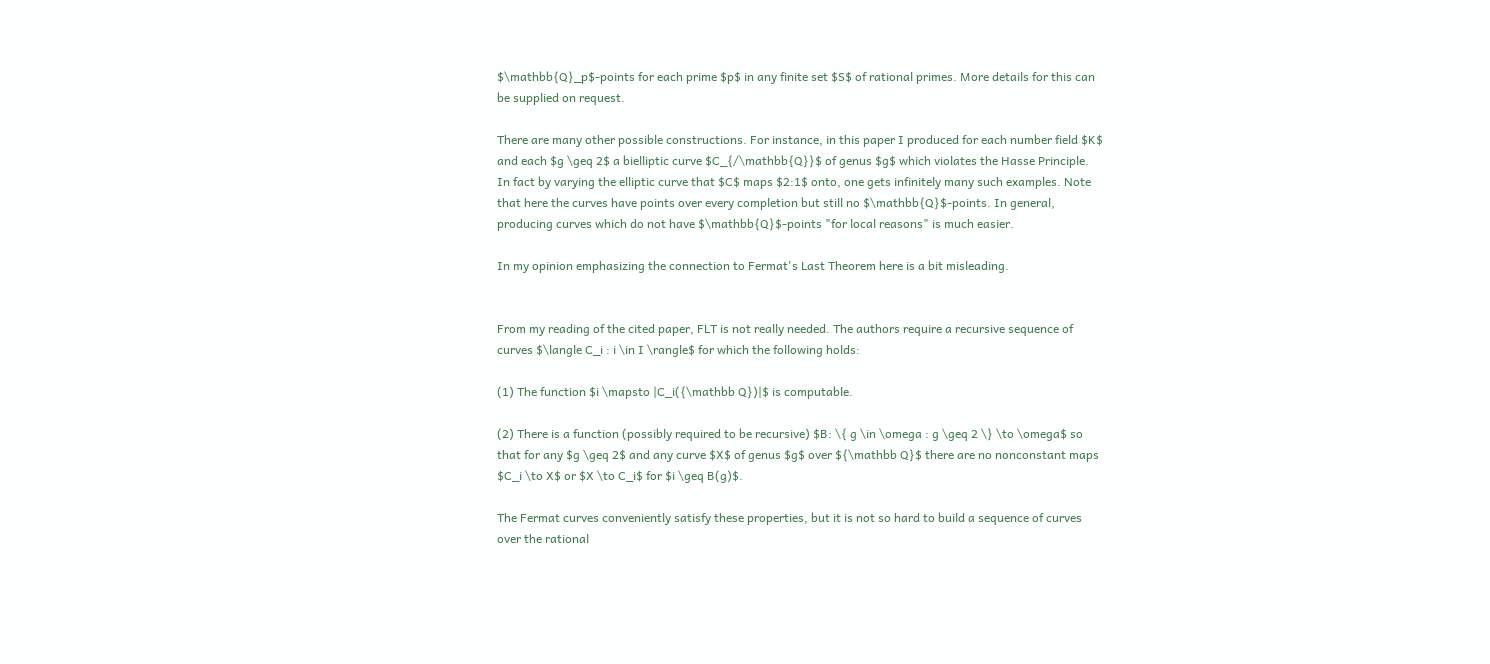$\mathbb{Q}_p$-points for each prime $p$ in any finite set $S$ of rational primes. More details for this can be supplied on request.

There are many other possible constructions. For instance, in this paper I produced for each number field $K$ and each $g \geq 2$ a bielliptic curve $C_{/\mathbb{Q}}$ of genus $g$ which violates the Hasse Principle. In fact by varying the elliptic curve that $C$ maps $2:1$ onto, one gets infinitely many such examples. Note that here the curves have points over every completion but still no $\mathbb{Q}$-points. In general, producing curves which do not have $\mathbb{Q}$-points "for local reasons" is much easier.

In my opinion emphasizing the connection to Fermat's Last Theorem here is a bit misleading.


From my reading of the cited paper, FLT is not really needed. The authors require a recursive sequence of curves $\langle C_i : i \in I \rangle$ for which the following holds:

(1) The function $i \mapsto |C_i({\mathbb Q})|$ is computable.

(2) There is a function (possibly required to be recursive) $B: \{ g \in \omega : g \geq 2 \} \to \omega$ so that for any $g \geq 2$ and any curve $X$ of genus $g$ over ${\mathbb Q}$ there are no nonconstant maps $C_i \to X$ or $X \to C_i$ for $i \geq B(g)$.

The Fermat curves conveniently satisfy these properties, but it is not so hard to build a sequence of curves over the rational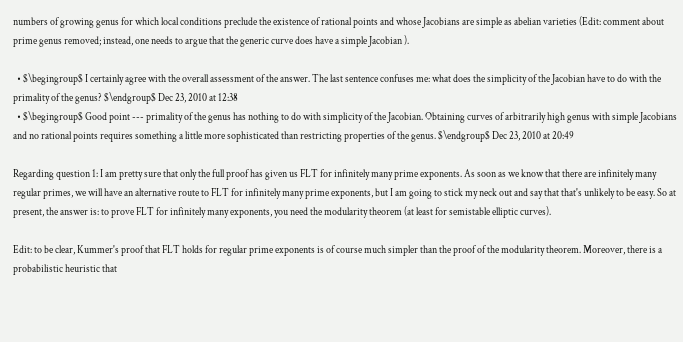numbers of growing genus for which local conditions preclude the existence of rational points and whose Jacobians are simple as abelian varieties (Edit: comment about prime genus removed; instead, one needs to argue that the generic curve does have a simple Jacobian ).

  • $\begingroup$ I certainly agree with the overall assessment of the answer. The last sentence confuses me: what does the simplicity of the Jacobian have to do with the primality of the genus? $\endgroup$ Dec 23, 2010 at 12:38
  • $\begingroup$ Good point --- primality of the genus has nothing to do with simplicity of the Jacobian. Obtaining curves of arbitrarily high genus with simple Jacobians and no rational points requires something a little more sophisticated than restricting properties of the genus. $\endgroup$ Dec 23, 2010 at 20:49

Regarding question 1: I am pretty sure that only the full proof has given us FLT for infinitely many prime exponents. As soon as we know that there are infinitely many regular primes, we will have an alternative route to FLT for infinitely many prime exponents, but I am going to stick my neck out and say that that's unlikely to be easy. So at present, the answer is: to prove FLT for infinitely many exponents, you need the modularity theorem (at least for semistable elliptic curves).

Edit: to be clear, Kummer's proof that FLT holds for regular prime exponents is of course much simpler than the proof of the modularity theorem. Moreover, there is a probabilistic heuristic that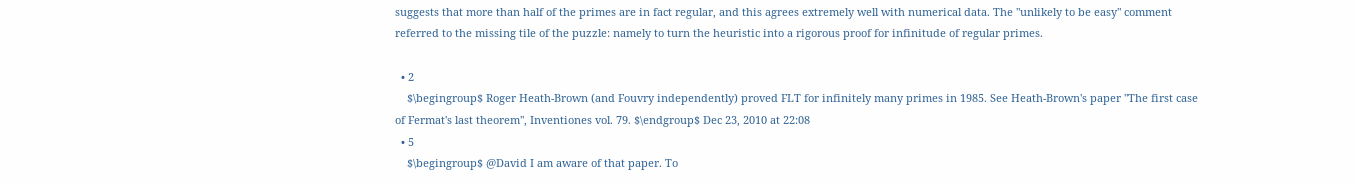suggests that more than half of the primes are in fact regular, and this agrees extremely well with numerical data. The "unlikely to be easy" comment referred to the missing tile of the puzzle: namely to turn the heuristic into a rigorous proof for infinitude of regular primes.

  • 2
    $\begingroup$ Roger Heath-Brown (and Fouvry independently) proved FLT for infinitely many primes in 1985. See Heath-Brown's paper "The first case of Fermat's last theorem", Inventiones vol. 79. $\endgroup$ Dec 23, 2010 at 22:08
  • 5
    $\begingroup$ @David I am aware of that paper. To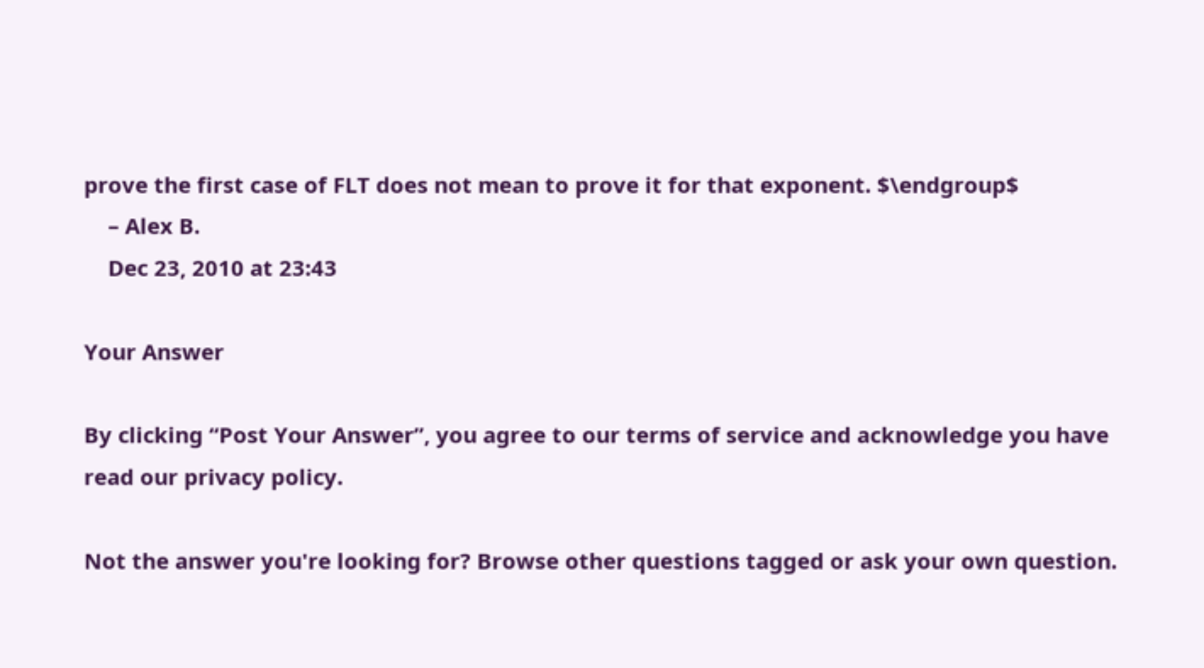prove the first case of FLT does not mean to prove it for that exponent. $\endgroup$
    – Alex B.
    Dec 23, 2010 at 23:43

Your Answer

By clicking “Post Your Answer”, you agree to our terms of service and acknowledge you have read our privacy policy.

Not the answer you're looking for? Browse other questions tagged or ask your own question.